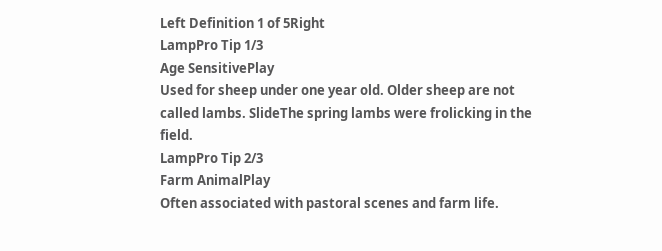Left Definition 1 of 5Right
LampPro Tip 1/3
Age SensitivePlay
Used for sheep under one year old. Older sheep are not called lambs. SlideThe spring lambs were frolicking in the field.
LampPro Tip 2/3
Farm AnimalPlay
Often associated with pastoral scenes and farm life.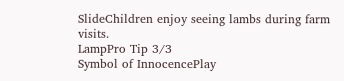SlideChildren enjoy seeing lambs during farm visits.
LampPro Tip 3/3
Symbol of InnocencePlay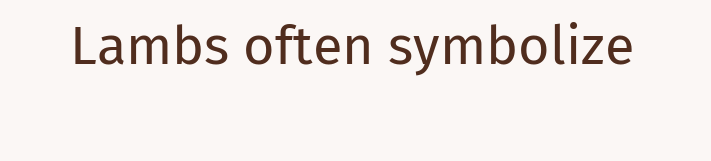Lambs often symbolize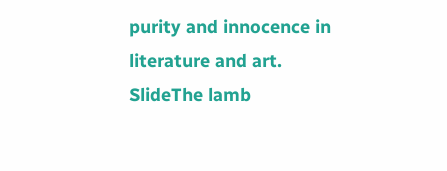purity and innocence in literature and art. SlideThe lamb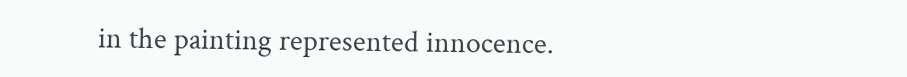in the painting represented innocence.